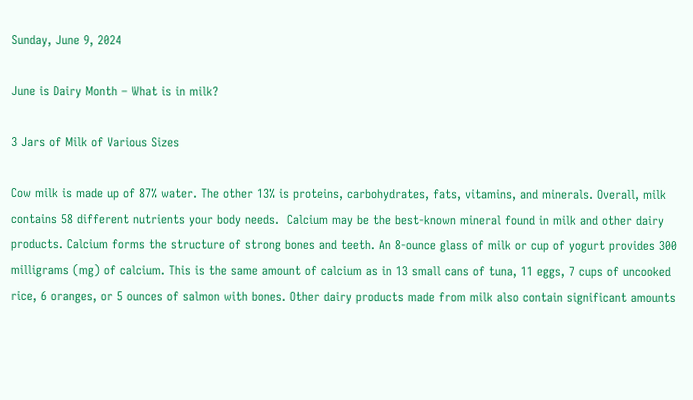Sunday, June 9, 2024

June is Dairy Month – What is in milk?

3 Jars of Milk of Various Sizes

Cow milk is made up of 87% water. The other 13% is proteins, carbohydrates, fats, vitamins, and minerals. Overall, milk contains 58 different nutrients your body needs.  Calcium may be the best-known mineral found in milk and other dairy products. Calcium forms the structure of strong bones and teeth. An 8-ounce glass of milk or cup of yogurt provides 300 milligrams (mg) of calcium. This is the same amount of calcium as in 13 small cans of tuna, 11 eggs, 7 cups of uncooked rice, 6 oranges, or 5 ounces of salmon with bones. Other dairy products made from milk also contain significant amounts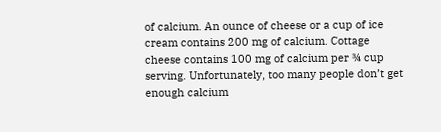of calcium. An ounce of cheese or a cup of ice cream contains 200 mg of calcium. Cottage cheese contains 100 mg of calcium per ¾ cup serving. Unfortunately, too many people don’t get enough calcium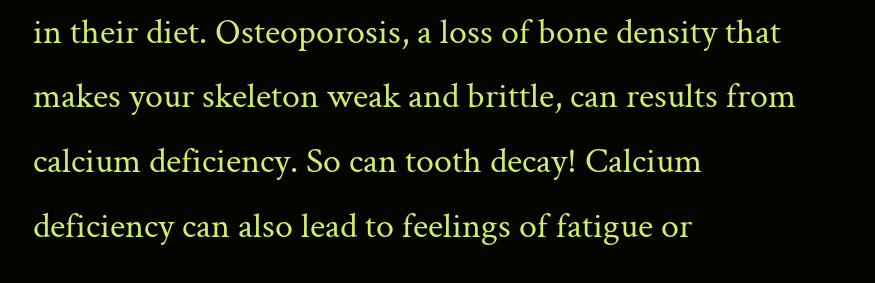in their diet. Osteoporosis, a loss of bone density that makes your skeleton weak and brittle, can results from calcium deficiency. So can tooth decay! Calcium deficiency can also lead to feelings of fatigue or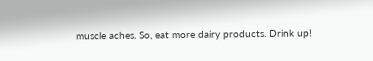muscle aches. So, eat more dairy products. Drink up!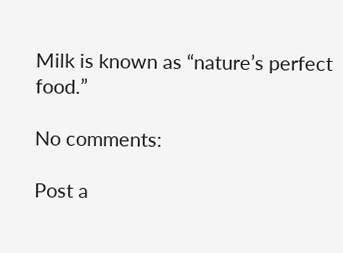Milk is known as “nature’s perfect food.”

No comments:

Post a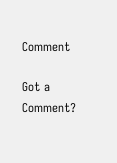Comment

Got a Comment?